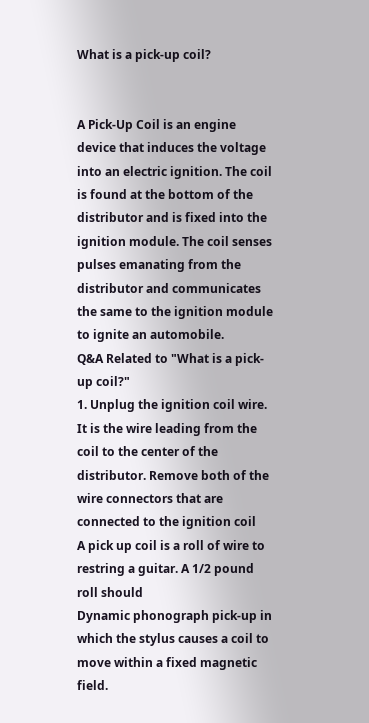What is a pick-up coil?


A Pick-Up Coil is an engine device that induces the voltage into an electric ignition. The coil is found at the bottom of the distributor and is fixed into the ignition module. The coil senses pulses emanating from the distributor and communicates the same to the ignition module to ignite an automobile.
Q&A Related to "What is a pick-up coil?"
1. Unplug the ignition coil wire. It is the wire leading from the coil to the center of the distributor. Remove both of the wire connectors that are connected to the ignition coil
A pick up coil is a roll of wire to restring a guitar. A 1/2 pound roll should
Dynamic phonograph pick-up in which the stylus causes a coil to move within a fixed magnetic field.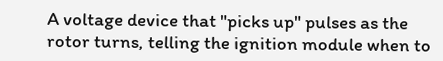A voltage device that "picks up" pulses as the rotor turns, telling the ignition module when to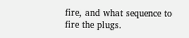fire, and what sequence to fire the plugs.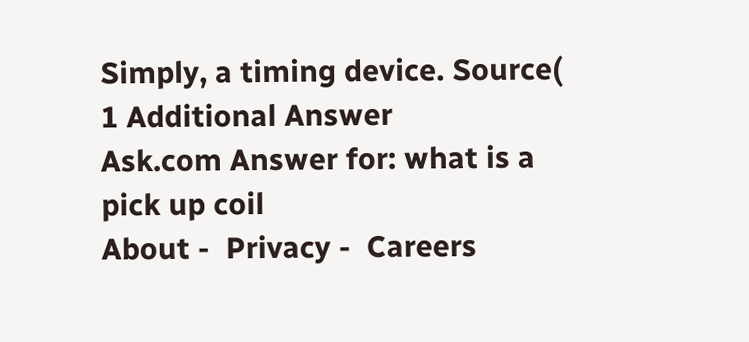Simply, a timing device. Source(
1 Additional Answer
Ask.com Answer for: what is a pick up coil
About -  Privacy -  Careers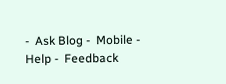-  Ask Blog -  Mobile -  Help -  Feedback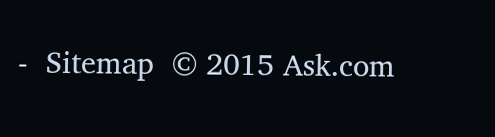-  Sitemap  © 2015 Ask.com